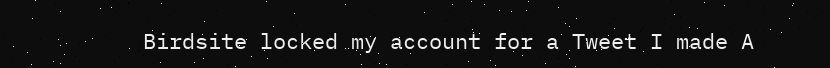Birdsite locked my account for a Tweet I made A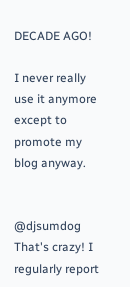DECADE AGO!

I never really use it anymore except to promote my blog anyway.


@djsumdog That's crazy! I regularly report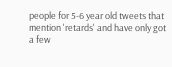people for 5-6 year old tweets that mention 'retards' and have only got a few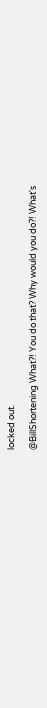locked out.

@BillShortening What?! You do that? Why would you do?! What's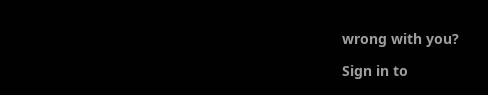wrong with you?

Sign in to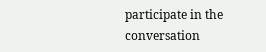participate in the conversation